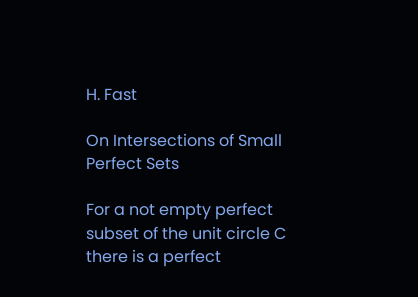H. Fast

On Intersections of Small Perfect Sets

For a not empty perfect subset of the unit circle C there is a perfect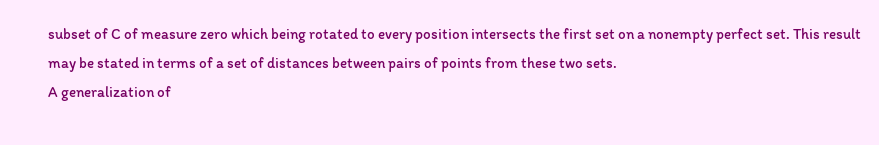subset of C of measure zero which being rotated to every position intersects the first set on a nonempty perfect set. This result may be stated in terms of a set of distances between pairs of points from these two sets.
A generalization of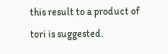this result to a product of tori is suggested.